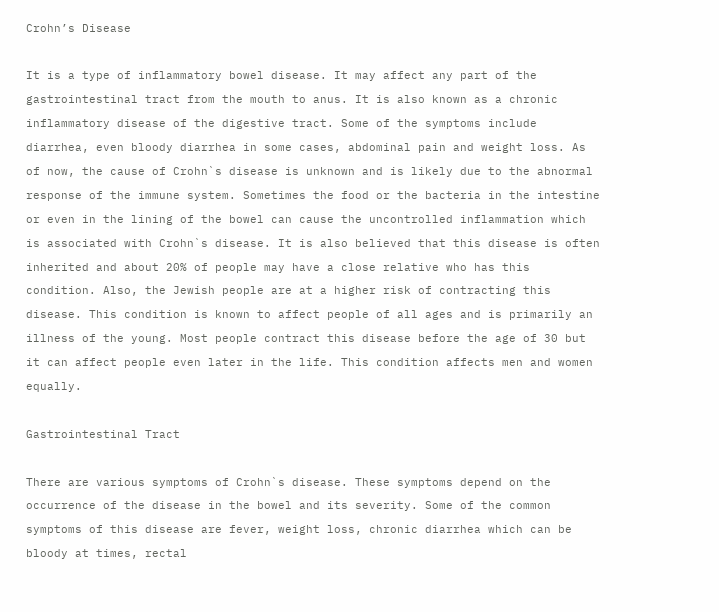Crohn’s Disease

It is a type of inflammatory bowel disease. It may affect any part of the gastrointestinal tract from the mouth to anus. It is also known as a chronic inflammatory disease of the digestive tract. Some of the symptoms include diarrhea, even bloody diarrhea in some cases, abdominal pain and weight loss. As of now, the cause of Crohn`s disease is unknown and is likely due to the abnormal response of the immune system. Sometimes the food or the bacteria in the intestine or even in the lining of the bowel can cause the uncontrolled inflammation which is associated with Crohn`s disease. It is also believed that this disease is often inherited and about 20% of people may have a close relative who has this condition. Also, the Jewish people are at a higher risk of contracting this disease. This condition is known to affect people of all ages and is primarily an illness of the young. Most people contract this disease before the age of 30 but it can affect people even later in the life. This condition affects men and women equally.

Gastrointestinal Tract

There are various symptoms of Crohn`s disease. These symptoms depend on the occurrence of the disease in the bowel and its severity. Some of the common symptoms of this disease are fever, weight loss, chronic diarrhea which can be bloody at times, rectal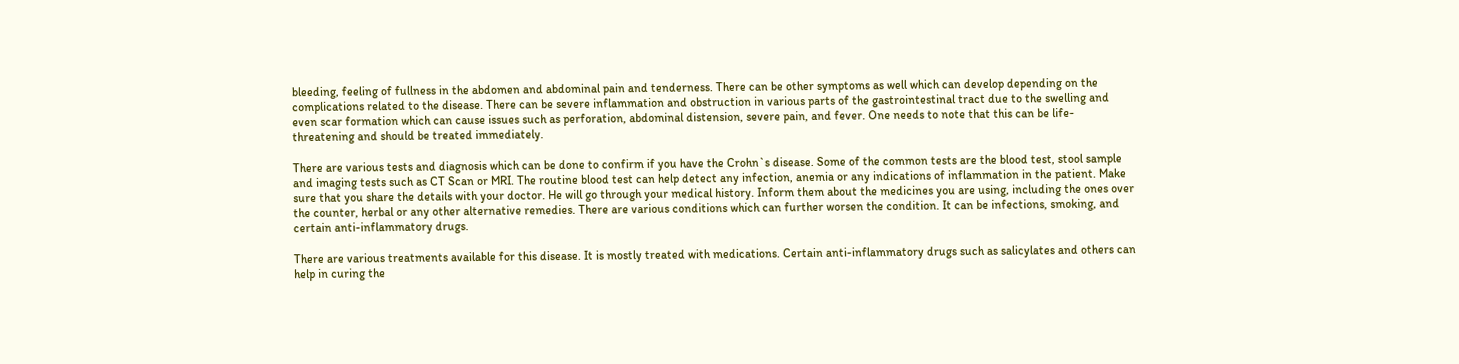bleeding, feeling of fullness in the abdomen and abdominal pain and tenderness. There can be other symptoms as well which can develop depending on the complications related to the disease. There can be severe inflammation and obstruction in various parts of the gastrointestinal tract due to the swelling and even scar formation which can cause issues such as perforation, abdominal distension, severe pain, and fever. One needs to note that this can be life-threatening and should be treated immediately.

There are various tests and diagnosis which can be done to confirm if you have the Crohn`s disease. Some of the common tests are the blood test, stool sample and imaging tests such as CT Scan or MRI. The routine blood test can help detect any infection, anemia or any indications of inflammation in the patient. Make sure that you share the details with your doctor. He will go through your medical history. Inform them about the medicines you are using, including the ones over the counter, herbal or any other alternative remedies. There are various conditions which can further worsen the condition. It can be infections, smoking, and certain anti-inflammatory drugs.

There are various treatments available for this disease. It is mostly treated with medications. Certain anti-inflammatory drugs such as salicylates and others can help in curing the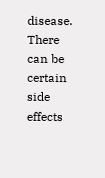disease. There can be certain side effects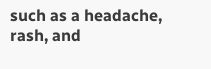such as a headache, rash, and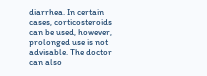diarrhea. In certain cases, corticosteroids can be used, however, prolonged use is not advisable. The doctor can also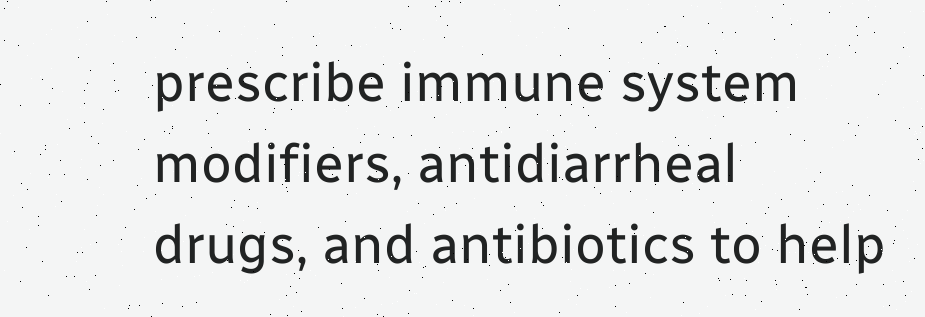prescribe immune system modifiers, antidiarrheal drugs, and antibiotics to help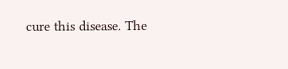cure this disease. The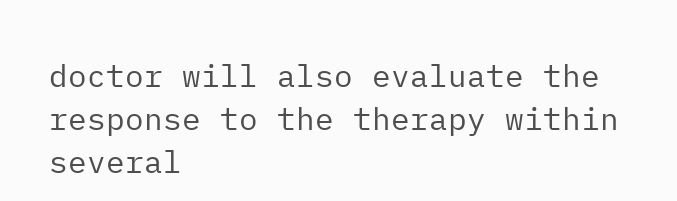doctor will also evaluate the response to the therapy within several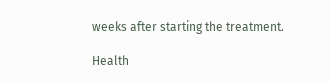weeks after starting the treatment.

Health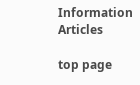Information Articles

top page